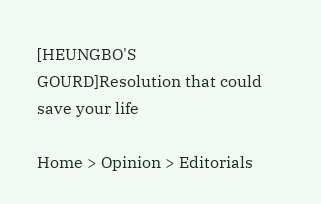[HEUNGBO'S GOURD]Resolution that could save your life

Home > Opinion > Editorials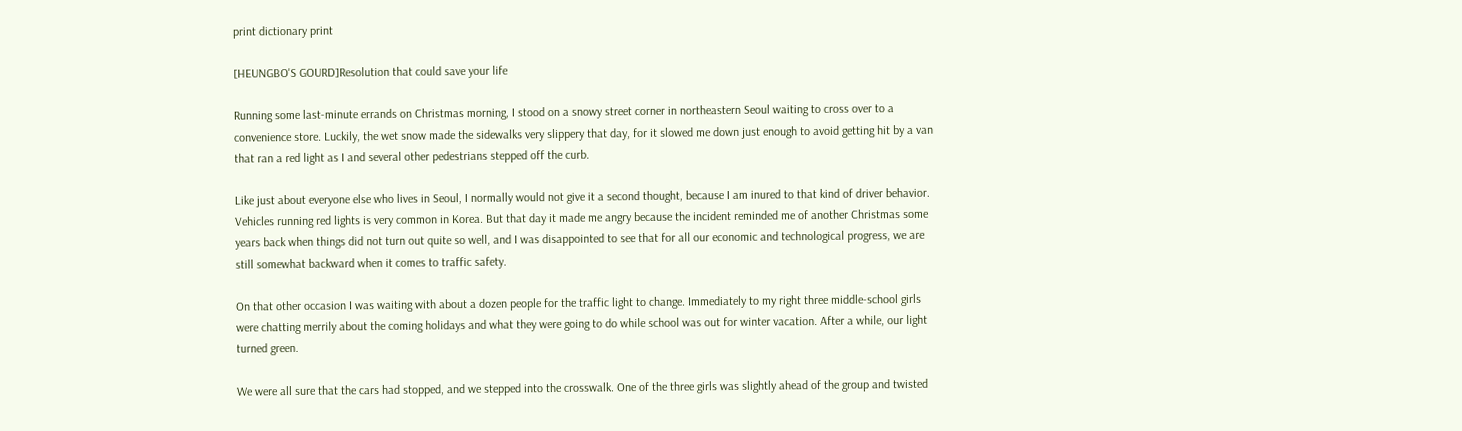print dictionary print

[HEUNGBO'S GOURD]Resolution that could save your life

Running some last-minute errands on Christmas morning, I stood on a snowy street corner in northeastern Seoul waiting to cross over to a convenience store. Luckily, the wet snow made the sidewalks very slippery that day, for it slowed me down just enough to avoid getting hit by a van that ran a red light as I and several other pedestrians stepped off the curb.

Like just about everyone else who lives in Seoul, I normally would not give it a second thought, because I am inured to that kind of driver behavior. Vehicles running red lights is very common in Korea. But that day it made me angry because the incident reminded me of another Christmas some years back when things did not turn out quite so well, and I was disappointed to see that for all our economic and technological progress, we are still somewhat backward when it comes to traffic safety.

On that other occasion I was waiting with about a dozen people for the traffic light to change. Immediately to my right three middle-school girls were chatting merrily about the coming holidays and what they were going to do while school was out for winter vacation. After a while, our light turned green.

We were all sure that the cars had stopped, and we stepped into the crosswalk. One of the three girls was slightly ahead of the group and twisted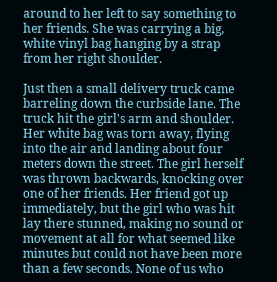around to her left to say something to her friends. She was carrying a big, white vinyl bag hanging by a strap from her right shoulder.

Just then a small delivery truck came barreling down the curbside lane. The truck hit the girl's arm and shoulder. Her white bag was torn away, flying into the air and landing about four meters down the street. The girl herself was thrown backwards, knocking over one of her friends. Her friend got up immediately, but the girl who was hit lay there stunned, making no sound or movement at all for what seemed like minutes but could not have been more than a few seconds. None of us who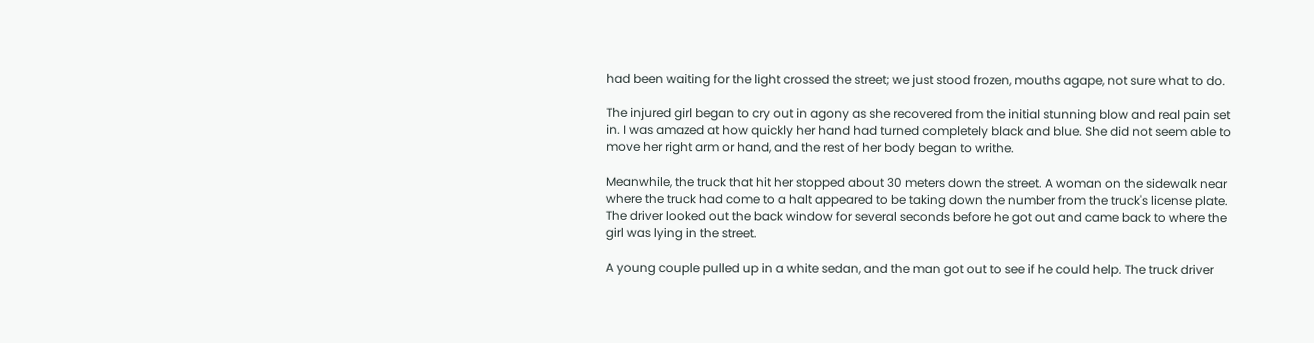had been waiting for the light crossed the street; we just stood frozen, mouths agape, not sure what to do.

The injured girl began to cry out in agony as she recovered from the initial stunning blow and real pain set in. I was amazed at how quickly her hand had turned completely black and blue. She did not seem able to move her right arm or hand, and the rest of her body began to writhe.

Meanwhile, the truck that hit her stopped about 30 meters down the street. A woman on the sidewalk near where the truck had come to a halt appeared to be taking down the number from the truck's license plate. The driver looked out the back window for several seconds before he got out and came back to where the girl was lying in the street.

A young couple pulled up in a white sedan, and the man got out to see if he could help. The truck driver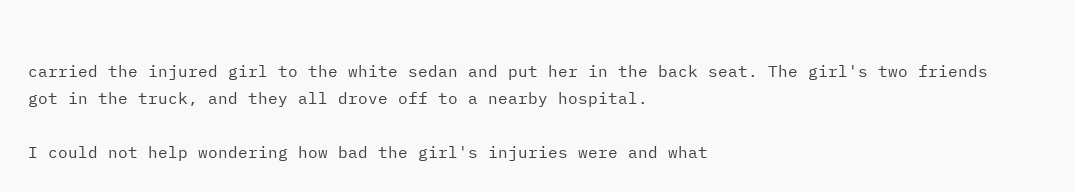carried the injured girl to the white sedan and put her in the back seat. The girl's two friends got in the truck, and they all drove off to a nearby hospital.

I could not help wondering how bad the girl's injuries were and what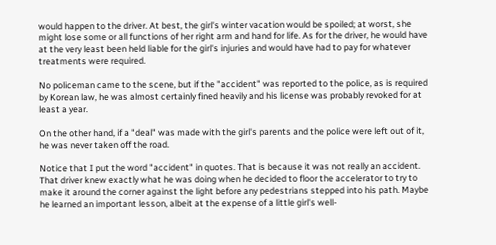would happen to the driver. At best, the girl's winter vacation would be spoiled; at worst, she might lose some or all functions of her right arm and hand for life. As for the driver, he would have at the very least been held liable for the girl's injuries and would have had to pay for whatever treatments were required.

No policeman came to the scene, but if the "accident" was reported to the police, as is required by Korean law, he was almost certainly fined heavily and his license was probably revoked for at least a year.

On the other hand, if a "deal" was made with the girl's parents and the police were left out of it, he was never taken off the road.

Notice that I put the word "accident" in quotes. That is because it was not really an accident. That driver knew exactly what he was doing when he decided to floor the accelerator to try to make it around the corner against the light before any pedestrians stepped into his path. Maybe he learned an important lesson, albeit at the expense of a little girl's well-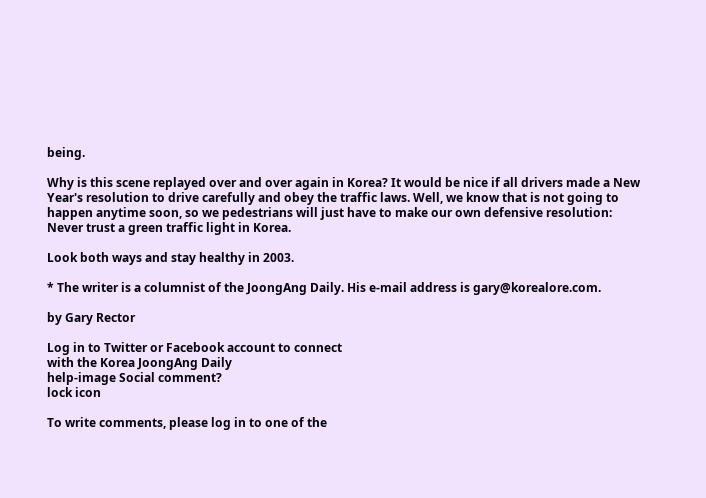being.

Why is this scene replayed over and over again in Korea? It would be nice if all drivers made a New Year's resolution to drive carefully and obey the traffic laws. Well, we know that is not going to happen anytime soon, so we pedestrians will just have to make our own defensive resolution: Never trust a green traffic light in Korea.

Look both ways and stay healthy in 2003.

* The writer is a columnist of the JoongAng Daily. His e-mail address is gary@korealore.com.

by Gary Rector

Log in to Twitter or Facebook account to connect
with the Korea JoongAng Daily
help-image Social comment?
lock icon

To write comments, please log in to one of the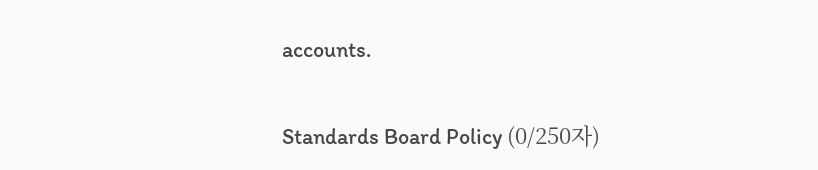accounts.

Standards Board Policy (0/250자)